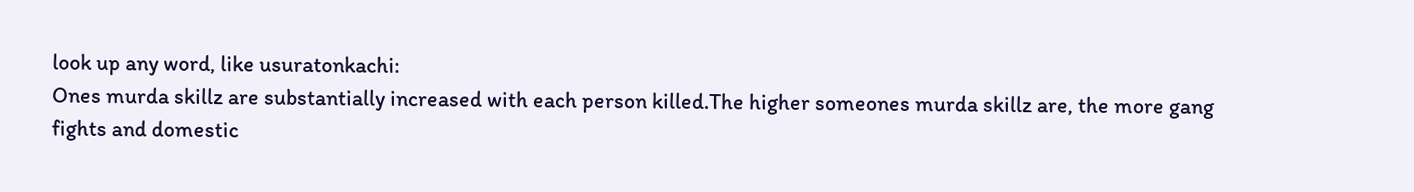look up any word, like usuratonkachi:
Ones murda skillz are substantially increased with each person killed.The higher someones murda skillz are, the more gang fights and domestic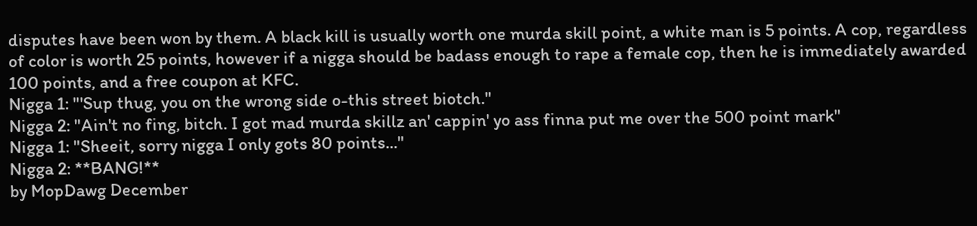disputes have been won by them. A black kill is usually worth one murda skill point, a white man is 5 points. A cop, regardless of color is worth 25 points, however if a nigga should be badass enough to rape a female cop, then he is immediately awarded 100 points, and a free coupon at KFC.
Nigga 1: "'Sup thug, you on the wrong side o-this street biotch."
Nigga 2: "Ain't no fing, bitch. I got mad murda skillz an' cappin' yo ass finna put me over the 500 point mark"
Nigga 1: "Sheeit, sorry nigga I only gots 80 points..."
Nigga 2: **BANG!**
by MopDawg December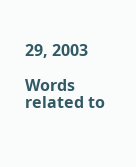29, 2003

Words related to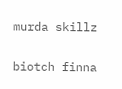murda skillz

biotch finna